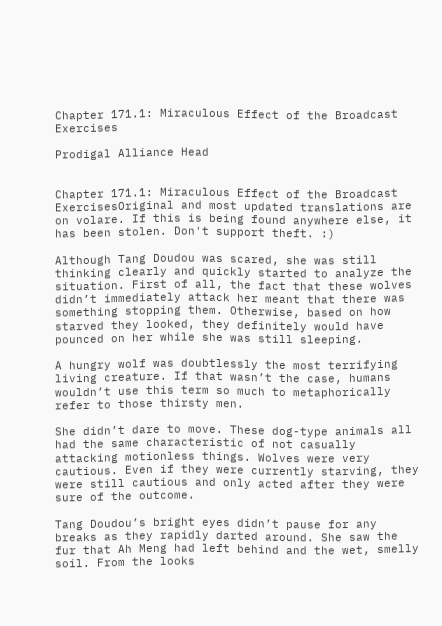Chapter 171.1: Miraculous Effect of the Broadcast Exercises

Prodigal Alliance Head


Chapter 171.1: Miraculous Effect of the Broadcast ExercisesOriginal and most updated translations are on volare. If this is being found anywhere else, it has been stolen. Don't support theft. :)

Although Tang Doudou was scared, she was still thinking clearly and quickly started to analyze the situation. First of all, the fact that these wolves didn’t immediately attack her meant that there was something stopping them. Otherwise, based on how starved they looked, they definitely would have pounced on her while she was still sleeping.

A hungry wolf was doubtlessly the most terrifying living creature. If that wasn’t the case, humans wouldn’t use this term so much to metaphorically refer to those thirsty men.

She didn’t dare to move. These dog-type animals all had the same characteristic of not casually attacking motionless things. Wolves were very cautious. Even if they were currently starving, they were still cautious and only acted after they were sure of the outcome.

Tang Doudou’s bright eyes didn’t pause for any breaks as they rapidly darted around. She saw the fur that Ah Meng had left behind and the wet, smelly soil. From the looks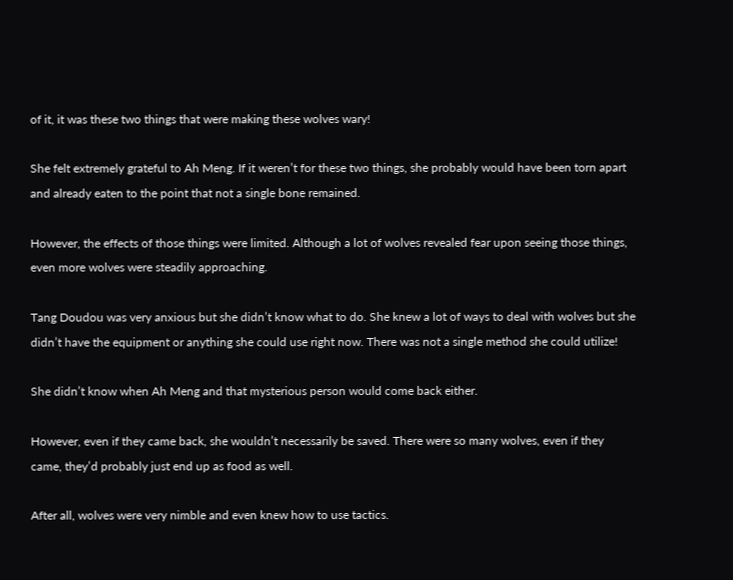of it, it was these two things that were making these wolves wary!

She felt extremely grateful to Ah Meng. If it weren’t for these two things, she probably would have been torn apart and already eaten to the point that not a single bone remained.

However, the effects of those things were limited. Although a lot of wolves revealed fear upon seeing those things, even more wolves were steadily approaching.

Tang Doudou was very anxious but she didn’t know what to do. She knew a lot of ways to deal with wolves but she didn’t have the equipment or anything she could use right now. There was not a single method she could utilize!

She didn’t know when Ah Meng and that mysterious person would come back either.

However, even if they came back, she wouldn’t necessarily be saved. There were so many wolves, even if they came, they’d probably just end up as food as well.

After all, wolves were very nimble and even knew how to use tactics.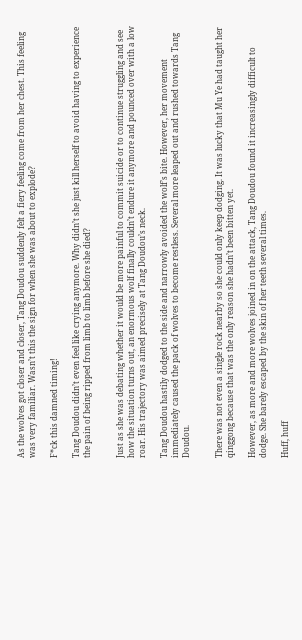As the wolves got closer and closer, Tang Doudou suddenly felt a fiery feeling come from her chest. This feeling was very familiar. Wasn’t this the sign for when she was about to explode?

F*ck this damned timing!

Tang Doudou didn’t even feel like crying anymore. Why didn’t she just kill herself to avoid having to experience the pain of being ripped from limb to limb before she died?


Just as she was debating whether it would be more painful to commit suicide or to continue struggling and see how the situation turns out, an enormous wolf finally couldn’t endure it anymore and pounced over with a low roar. His trajectory was aimed precisely at Tang Doudou’s neck.

Tang Doudou hastily dodged to the side and narrowly avoided the wolf’s bite. However, her movement immediately caused the pack of wolves to become restless. Several more leaped out and rushed towards Tang Doudou.


There was not even a single rock nearby so she could only keep dodging. It was lucky that Mu Ye had taught her qinggong because that was the only reason she hadn’t been bitten yet.

However, as more and more wolves joined in on the attack, Tang Doudou found it increasingly difficult to dodge. She barely escaped by the skin of her teeth several times.

Huff, huff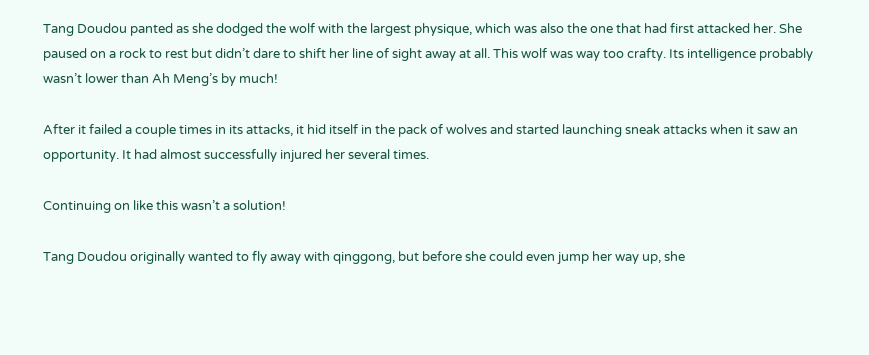Tang Doudou panted as she dodged the wolf with the largest physique, which was also the one that had first attacked her. She paused on a rock to rest but didn’t dare to shift her line of sight away at all. This wolf was way too crafty. Its intelligence probably wasn’t lower than Ah Meng’s by much!

After it failed a couple times in its attacks, it hid itself in the pack of wolves and started launching sneak attacks when it saw an opportunity. It had almost successfully injured her several times.

Continuing on like this wasn’t a solution!

Tang Doudou originally wanted to fly away with qinggong, but before she could even jump her way up, she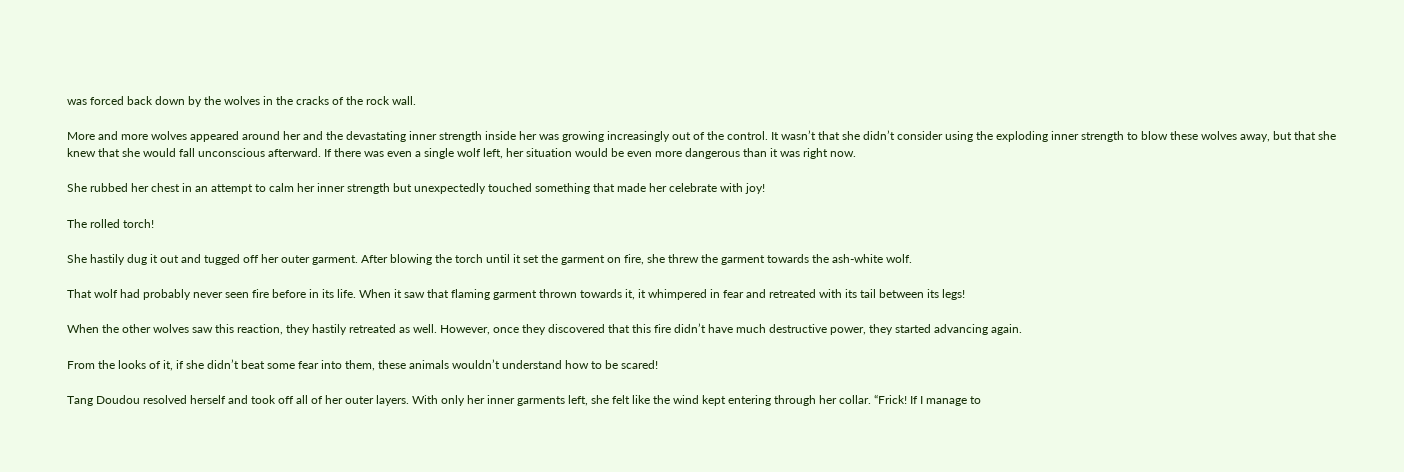was forced back down by the wolves in the cracks of the rock wall.

More and more wolves appeared around her and the devastating inner strength inside her was growing increasingly out of the control. It wasn’t that she didn’t consider using the exploding inner strength to blow these wolves away, but that she knew that she would fall unconscious afterward. If there was even a single wolf left, her situation would be even more dangerous than it was right now.

She rubbed her chest in an attempt to calm her inner strength but unexpectedly touched something that made her celebrate with joy!

The rolled torch!

She hastily dug it out and tugged off her outer garment. After blowing the torch until it set the garment on fire, she threw the garment towards the ash-white wolf.

That wolf had probably never seen fire before in its life. When it saw that flaming garment thrown towards it, it whimpered in fear and retreated with its tail between its legs!

When the other wolves saw this reaction, they hastily retreated as well. However, once they discovered that this fire didn’t have much destructive power, they started advancing again.

From the looks of it, if she didn’t beat some fear into them, these animals wouldn’t understand how to be scared!

Tang Doudou resolved herself and took off all of her outer layers. With only her inner garments left, she felt like the wind kept entering through her collar. “Frick! If I manage to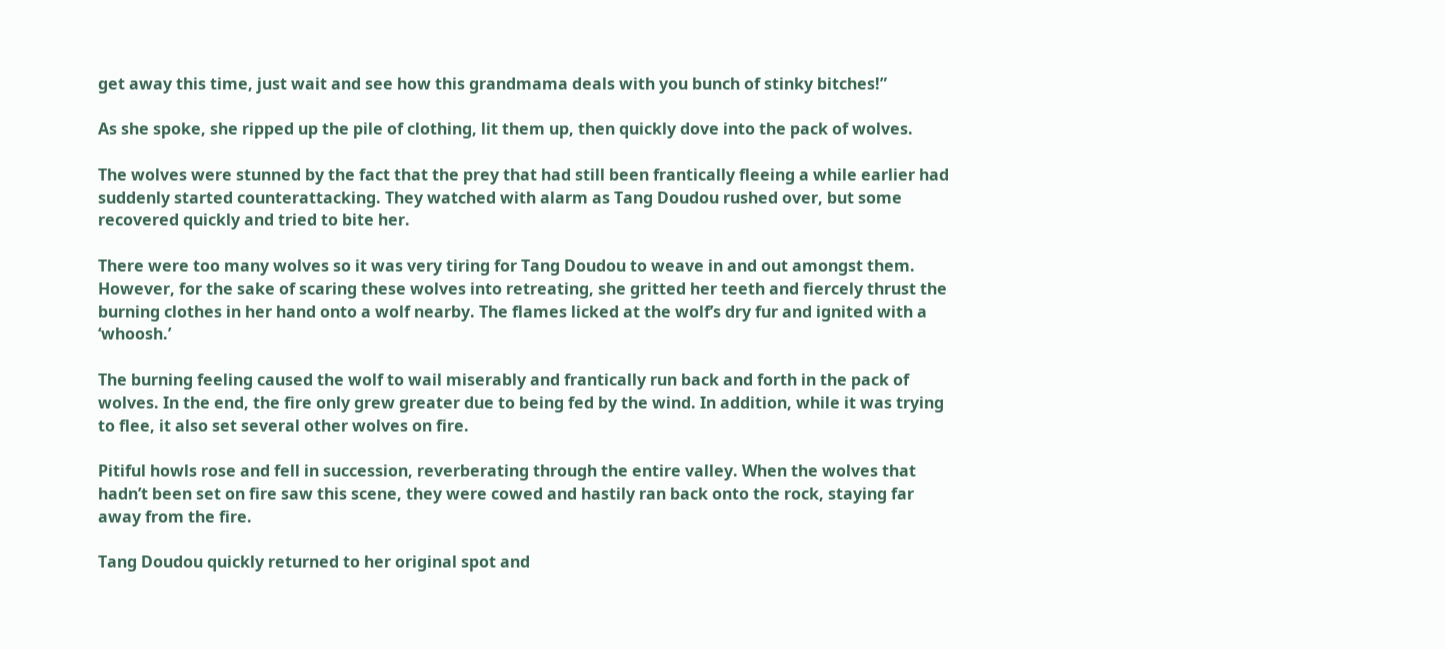get away this time, just wait and see how this grandmama deals with you bunch of stinky bitches!”

As she spoke, she ripped up the pile of clothing, lit them up, then quickly dove into the pack of wolves.

The wolves were stunned by the fact that the prey that had still been frantically fleeing a while earlier had suddenly started counterattacking. They watched with alarm as Tang Doudou rushed over, but some recovered quickly and tried to bite her.

There were too many wolves so it was very tiring for Tang Doudou to weave in and out amongst them. However, for the sake of scaring these wolves into retreating, she gritted her teeth and fiercely thrust the burning clothes in her hand onto a wolf nearby. The flames licked at the wolf’s dry fur and ignited with a ‘whoosh.’

The burning feeling caused the wolf to wail miserably and frantically run back and forth in the pack of wolves. In the end, the fire only grew greater due to being fed by the wind. In addition, while it was trying to flee, it also set several other wolves on fire.

Pitiful howls rose and fell in succession, reverberating through the entire valley. When the wolves that hadn’t been set on fire saw this scene, they were cowed and hastily ran back onto the rock, staying far away from the fire.

Tang Doudou quickly returned to her original spot and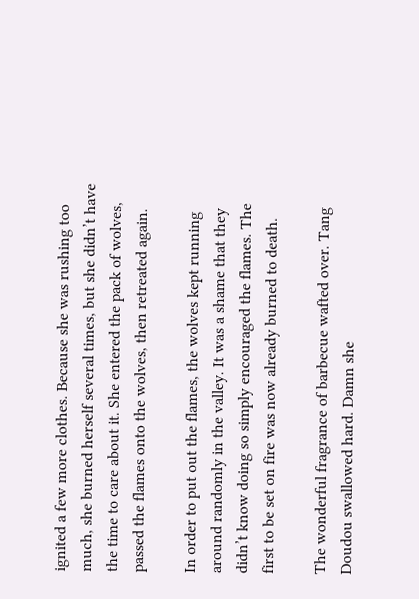ignited a few more clothes. Because she was rushing too much, she burned herself several times, but she didn’t have the time to care about it. She entered the pack of wolves, passed the flames onto the wolves, then retreated again.

In order to put out the flames, the wolves kept running around randomly in the valley. It was a shame that they didn’t know doing so simply encouraged the flames. The first to be set on fire was now already burned to death.

The wonderful fragrance of barbecue wafted over. Tang Doudou swallowed hard. Damn she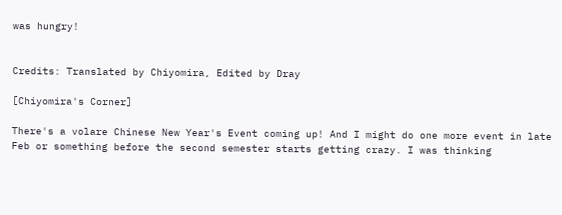was hungry!


Credits: Translated by Chiyomira, Edited by Dray

[Chiyomira's Corner]

There's a volare Chinese New Year's Event coming up! And I might do one more event in late Feb or something before the second semester starts getting crazy. I was thinking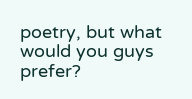poetry, but what would you guys prefer?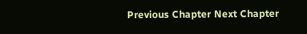Previous Chapter Next Chapter